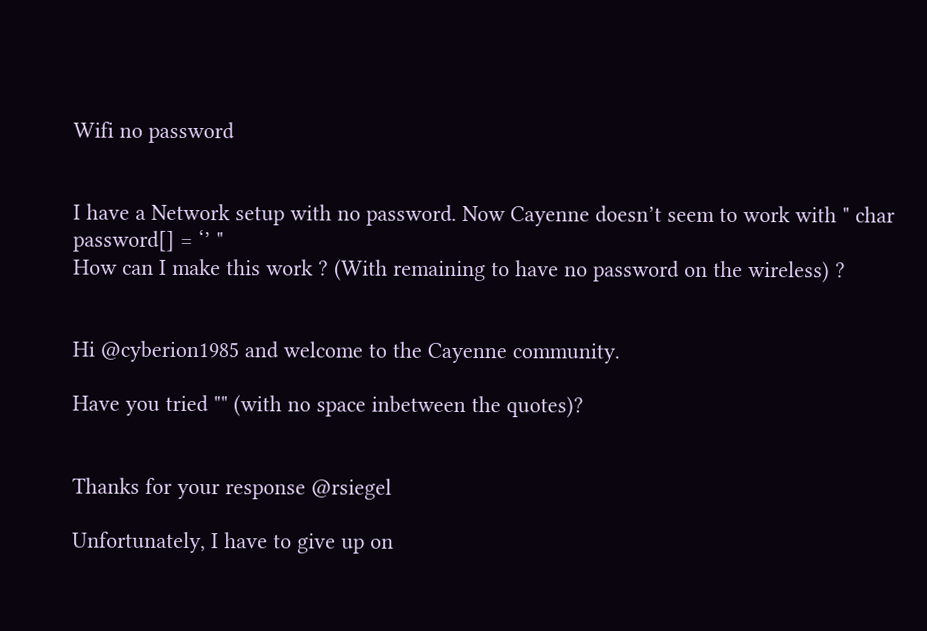Wifi no password


I have a Network setup with no password. Now Cayenne doesn’t seem to work with " char password[] = ‘’ "
How can I make this work ? (With remaining to have no password on the wireless) ?


Hi @cyberion1985 and welcome to the Cayenne community.

Have you tried "" (with no space inbetween the quotes)?


Thanks for your response @rsiegel

Unfortunately, I have to give up on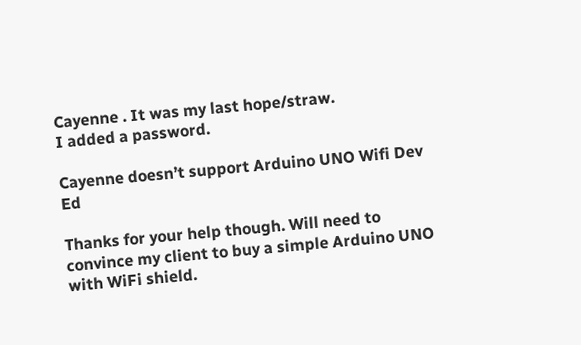Cayenne . It was my last hope/straw.
I added a password.

Cayenne doesn’t support Arduino UNO Wifi Dev Ed

Thanks for your help though. Will need to convince my client to buy a simple Arduino UNO with WiFi shield.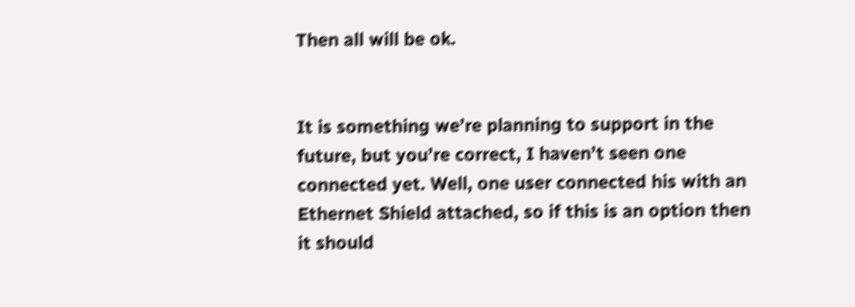Then all will be ok.


It is something we’re planning to support in the future, but you’re correct, I haven’t seen one connected yet. Well, one user connected his with an Ethernet Shield attached, so if this is an option then it should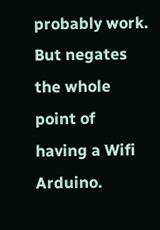probably work. But negates the whole point of having a Wifi Arduino.